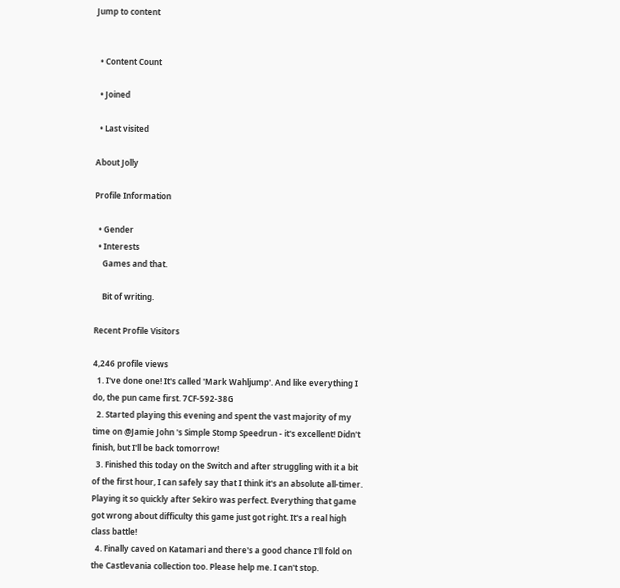Jump to content


  • Content Count

  • Joined

  • Last visited

About Jolly

Profile Information

  • Gender
  • Interests
    Games and that.

    Bit of writing.

Recent Profile Visitors

4,246 profile views
  1. I've done one! It's called 'Mark Wahljump'. And like everything I do, the pun came first. 7CF-592-38G
  2. Started playing this evening and spent the vast majority of my time on @Jamie John 's Simple Stomp Speedrun - it's excellent! Didn't finish, but I'll be back tomorrow!
  3. Finished this today on the Switch and after struggling with it a bit of the first hour, I can safely say that I think it's an absolute all-timer. Playing it so quickly after Sekiro was perfect. Everything that game got wrong about difficulty this game just got right. It's a real high class battle!
  4. Finally caved on Katamari and there's a good chance I'll fold on the Castlevania collection too. Please help me. I can't stop.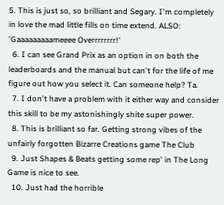5. This is just so, so brilliant and Segary. I'm completely in love the mad little fills on time extend. ALSO: 'Gaaaaaaaaameeee Overrrrrrrr!'
  6. I can see Grand Prix as an option in on both the leaderboards and the manual but can't for the life of me figure out how you select it. Can someone help? Ta.
  7. I don't have a problem with it either way and consider this skill to be my astonishingly shite super power.
  8. This is brilliant so far. Getting strong vibes of the unfairly forgotten Bizarre Creations game The Club
  9. Just Shapes & Beats getting some rep' in The Long Game is nice to see.
  10. Just had the horrible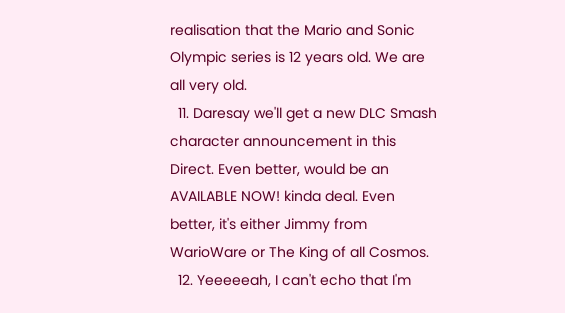realisation that the Mario and Sonic Olympic series is 12 years old. We are all very old.
  11. Daresay we'll get a new DLC Smash character announcement in this Direct. Even better, would be an AVAILABLE NOW! kinda deal. Even better, it's either Jimmy from WarioWare or The King of all Cosmos.
  12. Yeeeeeah, I can't echo that I'm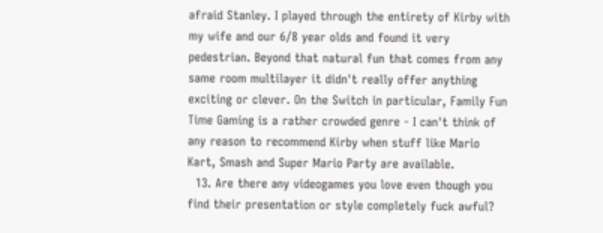afraid Stanley. I played through the entirety of Kirby with my wife and our 6/8 year olds and found it very pedestrian. Beyond that natural fun that comes from any same room multilayer it didn't really offer anything exciting or clever. On the Switch in particular, Family Fun Time Gaming is a rather crowded genre - I can't think of any reason to recommend Kirby when stuff like Mario Kart, Smash and Super Mario Party are available.
  13. Are there any videogames you love even though you find their presentation or style completely fuck awful?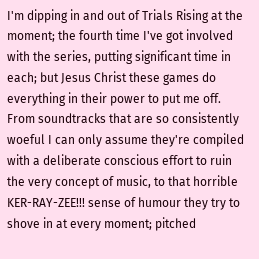I'm dipping in and out of Trials Rising at the moment; the fourth time I've got involved with the series, putting significant time in each; but Jesus Christ these games do everything in their power to put me off. From soundtracks that are so consistently woeful I can only assume they're compiled with a deliberate conscious effort to ruin the very concept of music, to that horrible KER-RAY-ZEE!!! sense of humour they try to shove in at every moment; pitched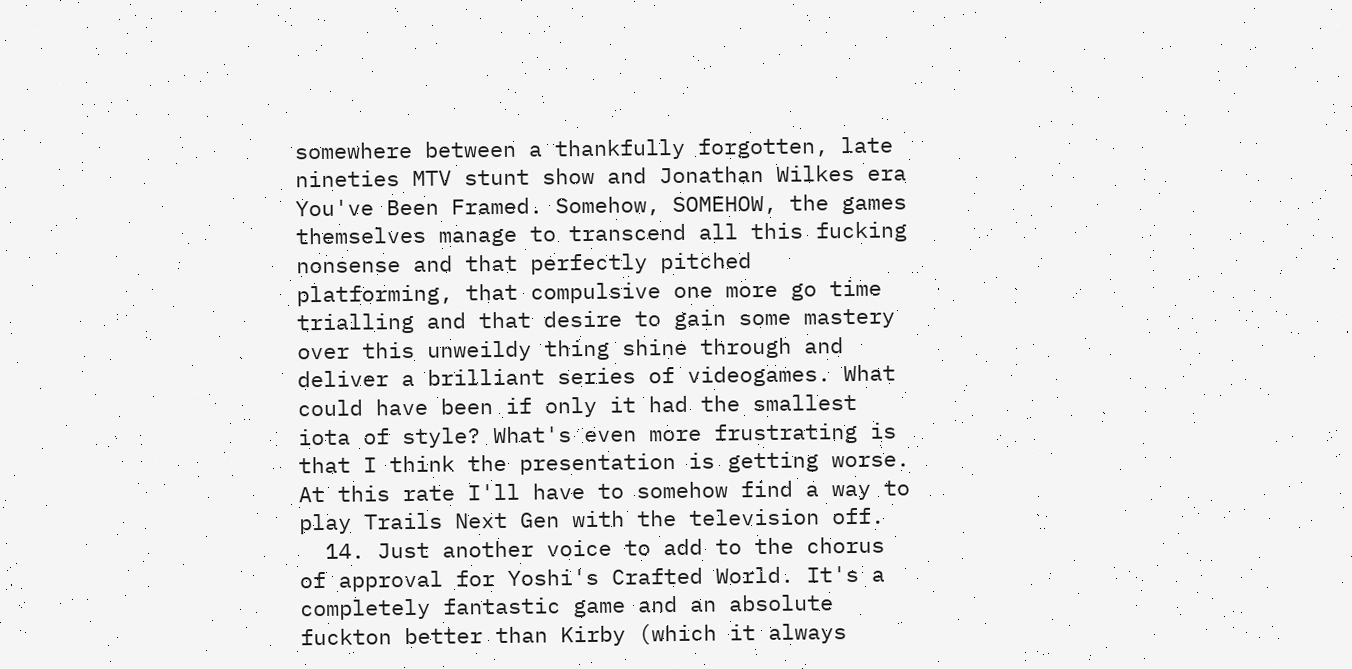somewhere between a thankfully forgotten, late nineties MTV stunt show and Jonathan Wilkes era You've Been Framed. Somehow, SOMEHOW, the games themselves manage to transcend all this fucking nonsense and that perfectly pitched platforming, that compulsive one more go time trialling and that desire to gain some mastery over this unweildy thing shine through and deliver a brilliant series of videogames. What could have been if only it had the smallest iota of style? What's even more frustrating is that I think the presentation is getting worse. At this rate I'll have to somehow find a way to play Trails Next Gen with the television off.
  14. Just another voice to add to the chorus of approval for Yoshi's Crafted World. It's a completely fantastic game and an absolute fuckton better than Kirby (which it always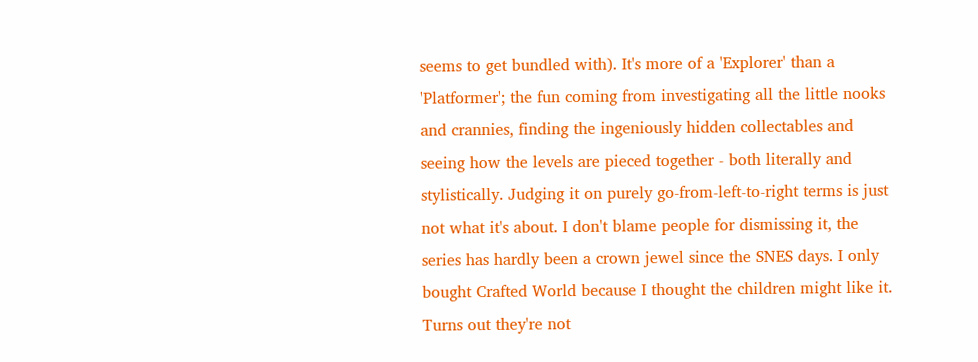seems to get bundled with). It's more of a 'Explorer' than a 'Platformer'; the fun coming from investigating all the little nooks and crannies, finding the ingeniously hidden collectables and seeing how the levels are pieced together - both literally and stylistically. Judging it on purely go-from-left-to-right terms is just not what it's about. I don't blame people for dismissing it, the series has hardly been a crown jewel since the SNES days. I only bought Crafted World because I thought the children might like it. Turns out they're not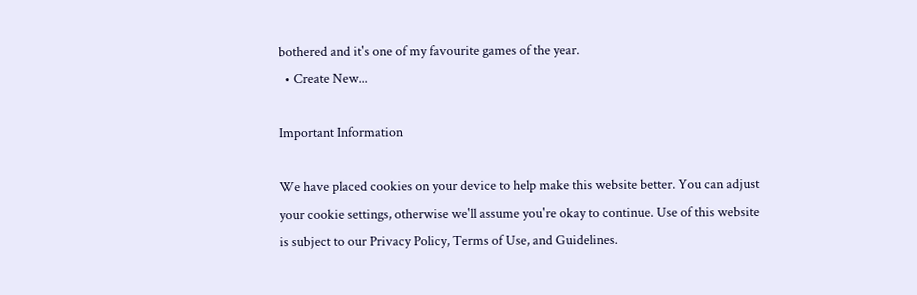bothered and it's one of my favourite games of the year.
  • Create New...

Important Information

We have placed cookies on your device to help make this website better. You can adjust your cookie settings, otherwise we'll assume you're okay to continue. Use of this website is subject to our Privacy Policy, Terms of Use, and Guidelines.